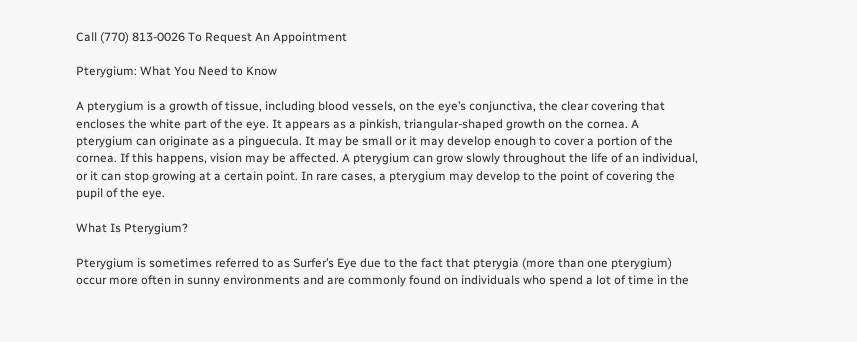Call (770) 813-0026 To Request An Appointment

Pterygium: What You Need to Know

A pterygium is a growth of tissue, including blood vessels, on the eye’s conjunctiva, the clear covering that encloses the white part of the eye. It appears as a pinkish, triangular-shaped growth on the cornea. A pterygium can originate as a pinguecula. It may be small or it may develop enough to cover a portion of the cornea. If this happens, vision may be affected. A pterygium can grow slowly throughout the life of an individual, or it can stop growing at a certain point. In rare cases, a pterygium may develop to the point of covering the pupil of the eye.

What Is Pterygium?

Pterygium is sometimes referred to as Surfer’s Eye due to the fact that pterygia (more than one pterygium) occur more often in sunny environments and are commonly found on individuals who spend a lot of time in the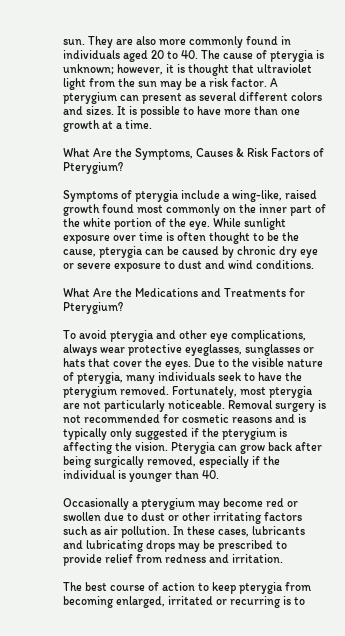sun. They are also more commonly found in individuals aged 20 to 40. The cause of pterygia is unknown; however, it is thought that ultraviolet light from the sun may be a risk factor. A pterygium can present as several different colors and sizes. It is possible to have more than one growth at a time.

What Are the Symptoms, Causes & Risk Factors of Pterygium?

Symptoms of pterygia include a wing-like, raised growth found most commonly on the inner part of the white portion of the eye. While sunlight exposure over time is often thought to be the cause, pterygia can be caused by chronic dry eye or severe exposure to dust and wind conditions.

What Are the Medications and Treatments for Pterygium?

To avoid pterygia and other eye complications, always wear protective eyeglasses, sunglasses or hats that cover the eyes. Due to the visible nature of pterygia, many individuals seek to have the pterygium removed. Fortunately, most pterygia are not particularly noticeable. Removal surgery is not recommended for cosmetic reasons and is typically only suggested if the pterygium is affecting the vision. Pterygia can grow back after being surgically removed, especially if the individual is younger than 40.

Occasionally a pterygium may become red or swollen due to dust or other irritating factors such as air pollution. In these cases, lubricants and lubricating drops may be prescribed to provide relief from redness and irritation.

The best course of action to keep pterygia from becoming enlarged, irritated or recurring is to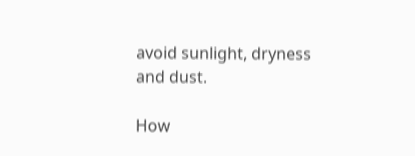avoid sunlight, dryness and dust.

How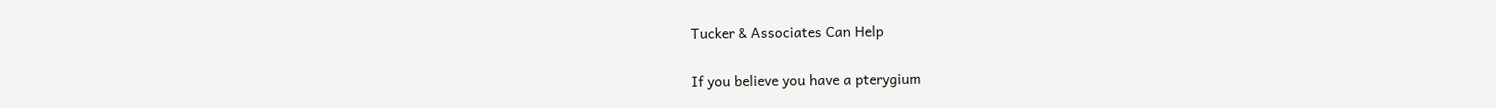Tucker & Associates Can Help

If you believe you have a pterygium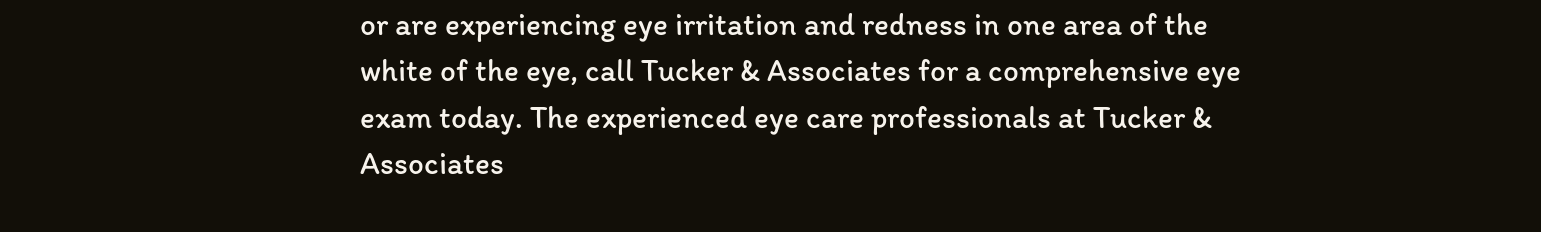or are experiencing eye irritation and redness in one area of the white of the eye, call Tucker & Associates for a comprehensive eye exam today. The experienced eye care professionals at Tucker & Associates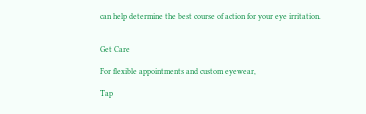can help determine the best course of action for your eye irritation.


Get Care

For flexible appointments and custom eyewear,

Tap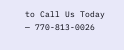to Call Us Today — 770-813-0026